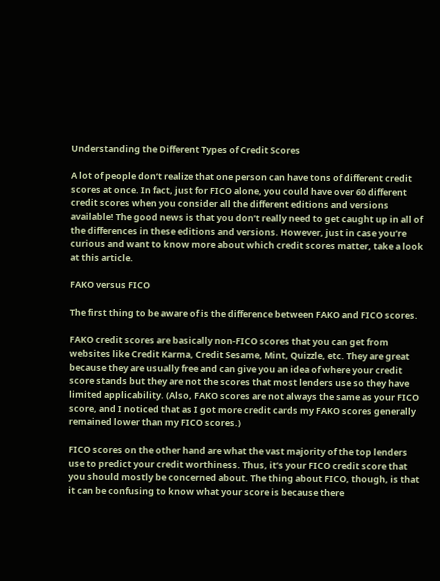Understanding the Different Types of Credit Scores

A lot of people don’t realize that one person can have tons of different credit scores at once. In fact, just for FICO alone, you could have over 60 different credit scores when you consider all the different editions and versions available! The good news is that you don’t really need to get caught up in all of the differences in these editions and versions. However, just in case you’re curious and want to know more about which credit scores matter, take a look at this article.

FAKO versus FICO

The first thing to be aware of is the difference between FAKO and FICO scores.

FAKO credit scores are basically non-FICO scores that you can get from websites like Credit Karma, Credit Sesame, Mint, Quizzle, etc. They are great because they are usually free and can give you an idea of where your credit score stands but they are not the scores that most lenders use so they have limited applicability. (Also, FAKO scores are not always the same as your FICO score, and I noticed that as I got more credit cards my FAKO scores generally remained lower than my FICO scores.)

FICO scores on the other hand are what the vast majority of the top lenders use to predict your credit worthiness. Thus, it’s your FICO credit score that you should mostly be concerned about. The thing about FICO, though, is that it can be confusing to know what your score is because there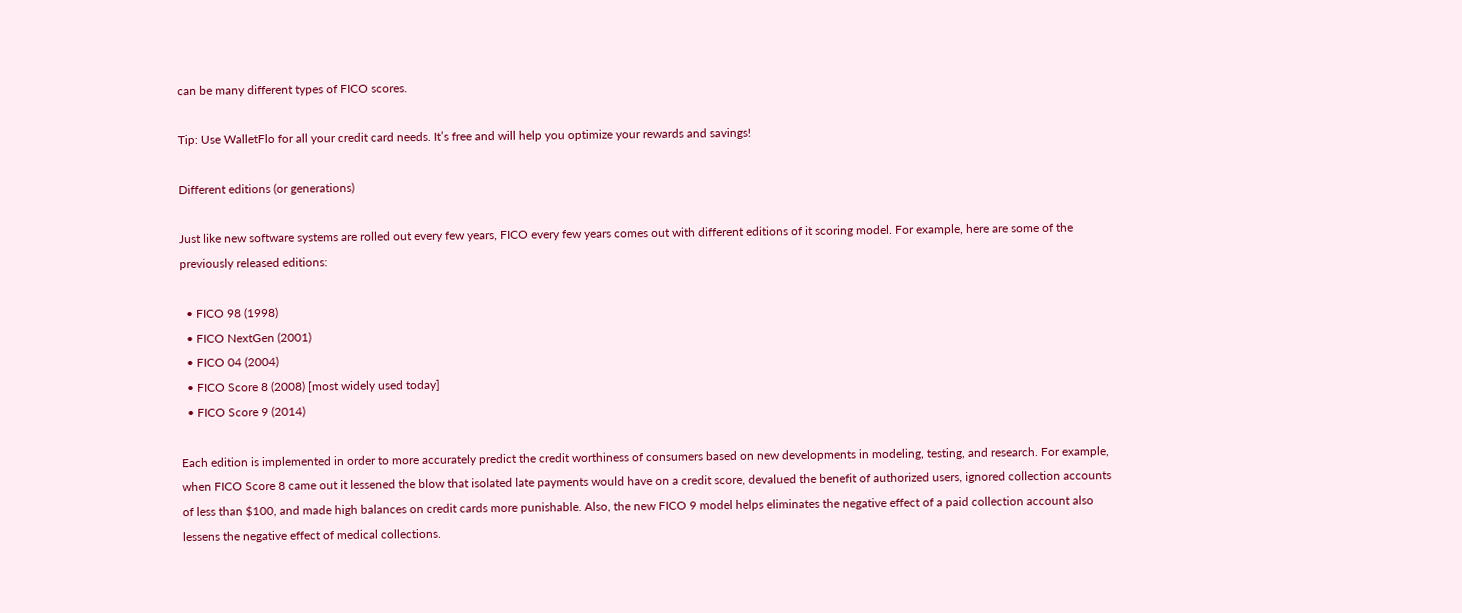can be many different types of FICO scores.

Tip: Use WalletFlo for all your credit card needs. It’s free and will help you optimize your rewards and savings!

Different editions (or generations)

Just like new software systems are rolled out every few years, FICO every few years comes out with different editions of it scoring model. For example, here are some of the previously released editions:

  • FICO 98 (1998)
  • FICO NextGen (2001)
  • FICO 04 (2004)
  • FICO Score 8 (2008) [most widely used today]
  • FICO Score 9 (2014)

Each edition is implemented in order to more accurately predict the credit worthiness of consumers based on new developments in modeling, testing, and research. For example, when FICO Score 8 came out it lessened the blow that isolated late payments would have on a credit score, devalued the benefit of authorized users, ignored collection accounts of less than $100, and made high balances on credit cards more punishable. Also, the new FICO 9 model helps eliminates the negative effect of a paid collection account also lessens the negative effect of medical collections.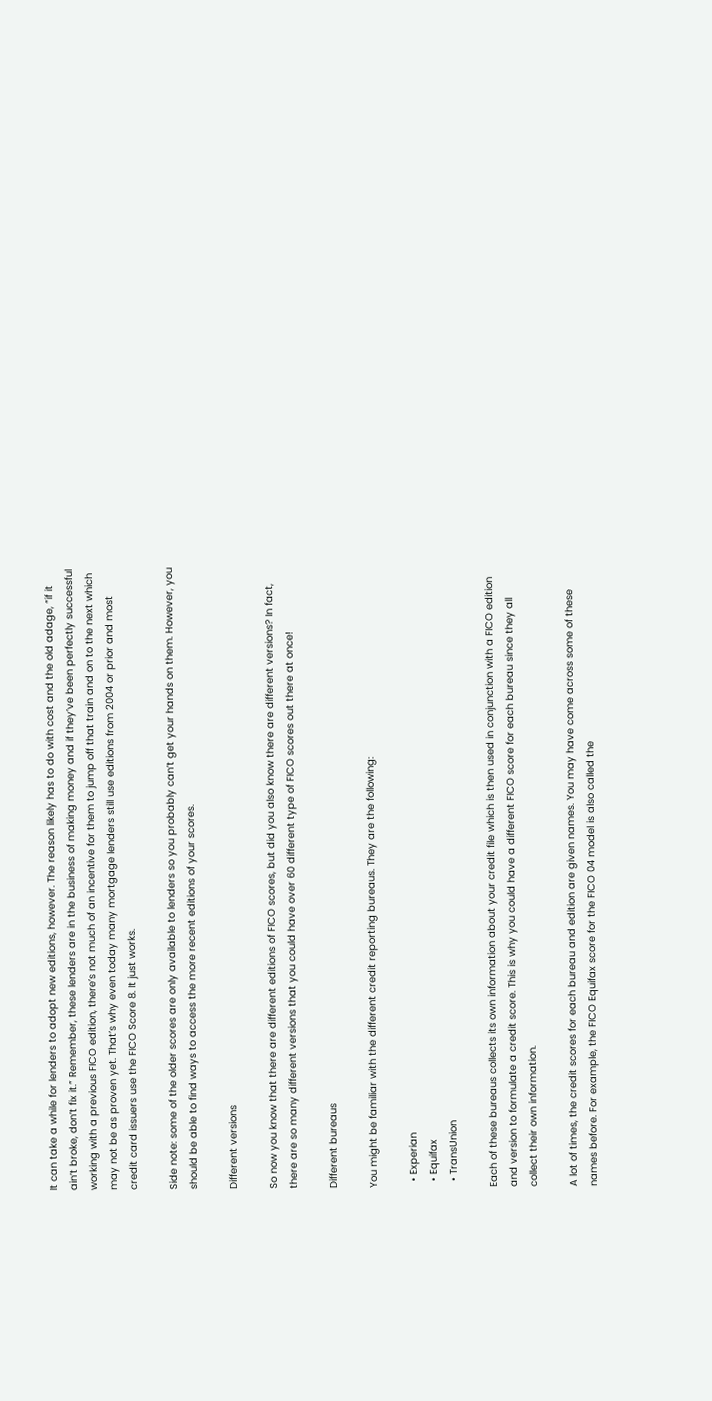It can take a while for lenders to adopt new editions, however. The reason likely has to do with cost and the old adage, “if it ain’t broke, don’t fix it.” Remember, these lenders are in the business of making money and if they’ve been perfectly successful working with a previous FICO edition, there’s not much of an incentive for them to jump off that train and on to the next which may not be as proven yet. That’s why even today many mortgage lenders still use editions from 2004 or prior and most credit card issuers use the FICO Score 8. It just works.

Side note: some of the older scores are only available to lenders so you probably can’t get your hands on them. However, you should be able to find ways to access the more recent editions of your scores.

Different versions

So now you know that there are different editions of FICO scores, but did you also know there are different versions? In fact, there are so many different versions that you could have over 60 different type of FICO scores out there at once!

Different bureaus

You might be familiar with the different credit reporting bureaus. They are the following:

  • Experian
  • Equifax
  • TransUnion

Each of these bureaus collects its own information about your credit file which is then used in conjunction with a FICO edition and version to formulate a credit score. This is why you could have a different FICO score for each bureau since they all collect their own information.

A lot of times, the credit scores for each bureau and edition are given names. You may have come across some of these names before. For example, the FICO Equifax score for the FICO 04 model is also called the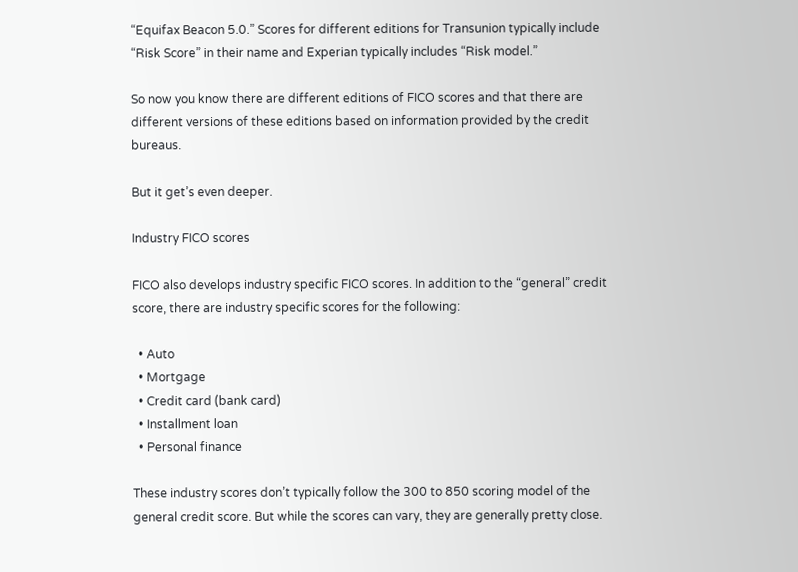“Equifax Beacon 5.0.” Scores for different editions for Transunion typically include “Risk Score” in their name and Experian typically includes “Risk model.”

So now you know there are different editions of FICO scores and that there are different versions of these editions based on information provided by the credit bureaus.

But it get’s even deeper.

Industry FICO scores

FICO also develops industry specific FICO scores. In addition to the “general” credit score, there are industry specific scores for the following:

  • Auto
  • Mortgage
  • Credit card (bank card)
  • Installment loan
  • Personal finance

These industry scores don’t typically follow the 300 to 850 scoring model of the general credit score. But while the scores can vary, they are generally pretty close.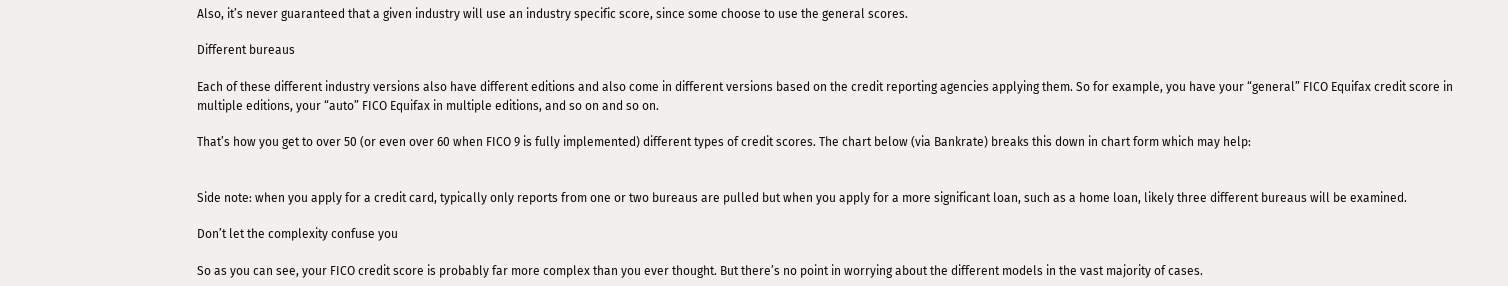Also, it’s never guaranteed that a given industry will use an industry specific score, since some choose to use the general scores.

Different bureaus

Each of these different industry versions also have different editions and also come in different versions based on the credit reporting agencies applying them. So for example, you have your “general” FICO Equifax credit score in multiple editions, your “auto” FICO Equifax in multiple editions, and so on and so on.

That’s how you get to over 50 (or even over 60 when FICO 9 is fully implemented) different types of credit scores. The chart below (via Bankrate) breaks this down in chart form which may help:


Side note: when you apply for a credit card, typically only reports from one or two bureaus are pulled but when you apply for a more significant loan, such as a home loan, likely three different bureaus will be examined.

Don’t let the complexity confuse you

So as you can see, your FICO credit score is probably far more complex than you ever thought. But there’s no point in worrying about the different models in the vast majority of cases.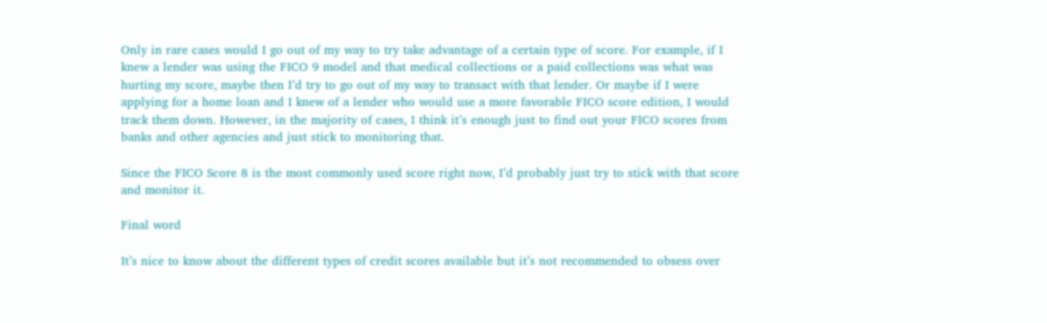Only in rare cases would I go out of my way to try take advantage of a certain type of score. For example, if I knew a lender was using the FICO 9 model and that medical collections or a paid collections was what was hurting my score, maybe then I’d try to go out of my way to transact with that lender. Or maybe if I were applying for a home loan and I knew of a lender who would use a more favorable FICO score edition, I would track them down. However, in the majority of cases, I think it’s enough just to find out your FICO scores from banks and other agencies and just stick to monitoring that.

Since the FICO Score 8 is the most commonly used score right now, I’d probably just try to stick with that score and monitor it.

Final word

It’s nice to know about the different types of credit scores available but it’s not recommended to obsess over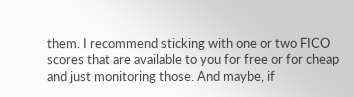them. I recommend sticking with one or two FICO scores that are available to you for free or for cheap and just monitoring those. And maybe, if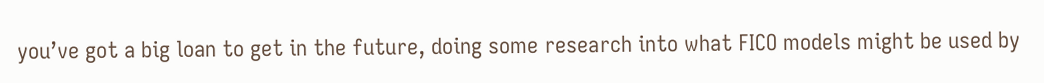you’ve got a big loan to get in the future, doing some research into what FICO models might be used by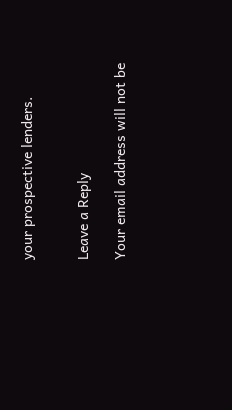your prospective lenders.


Leave a Reply

Your email address will not be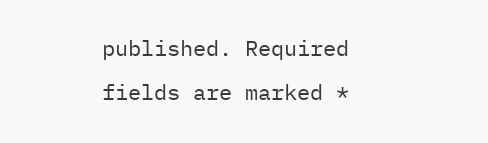published. Required fields are marked *